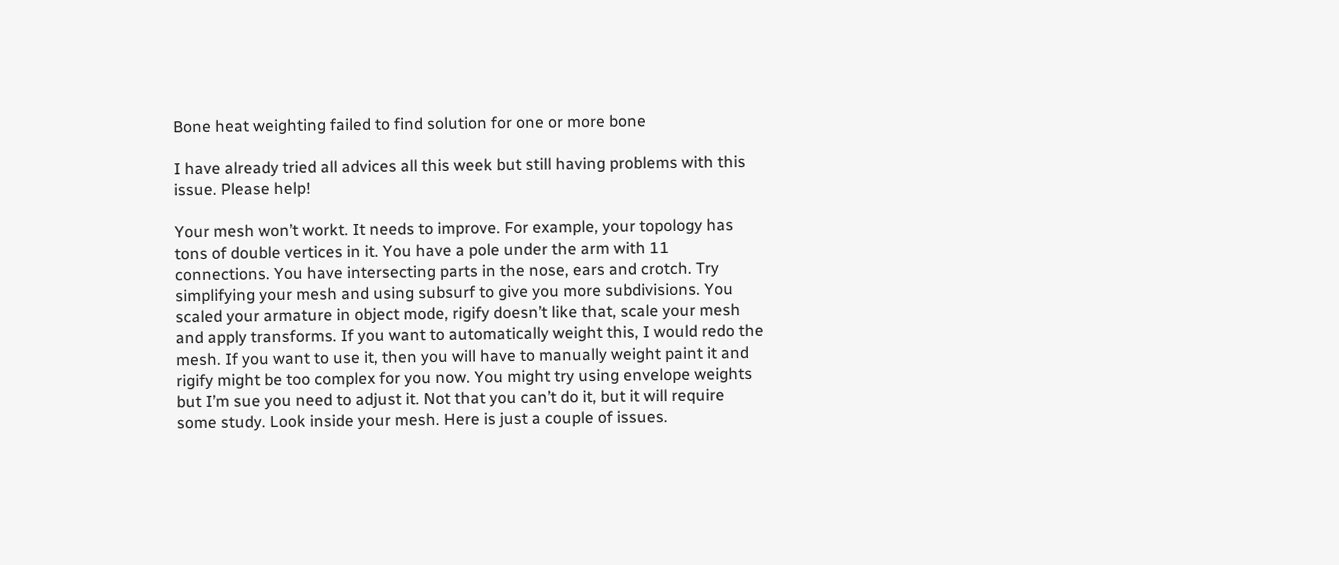Bone heat weighting failed to find solution for one or more bone

I have already tried all advices all this week but still having problems with this issue. Please help!

Your mesh won’t workt. It needs to improve. For example, your topology has tons of double vertices in it. You have a pole under the arm with 11 connections. You have intersecting parts in the nose, ears and crotch. Try simplifying your mesh and using subsurf to give you more subdivisions. You scaled your armature in object mode, rigify doesn’t like that, scale your mesh and apply transforms. If you want to automatically weight this, I would redo the mesh. If you want to use it, then you will have to manually weight paint it and rigify might be too complex for you now. You might try using envelope weights but I’m sue you need to adjust it. Not that you can’t do it, but it will require some study. Look inside your mesh. Here is just a couple of issues.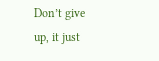Don’t give up, it just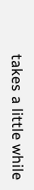takes a little while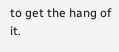to get the hang of it.